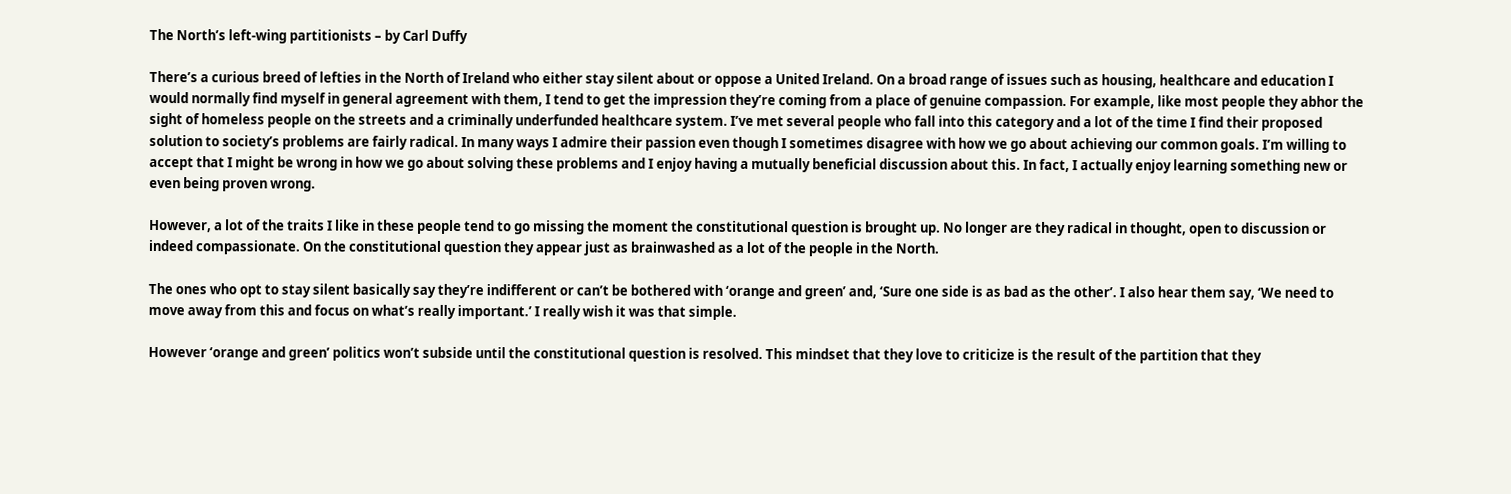The North’s left-wing partitionists – by Carl Duffy

There’s a curious breed of lefties in the North of Ireland who either stay silent about or oppose a United Ireland. On a broad range of issues such as housing, healthcare and education I would normally find myself in general agreement with them, I tend to get the impression they’re coming from a place of genuine compassion. For example, like most people they abhor the sight of homeless people on the streets and a criminally underfunded healthcare system. I’ve met several people who fall into this category and a lot of the time I find their proposed solution to society’s problems are fairly radical. In many ways I admire their passion even though I sometimes disagree with how we go about achieving our common goals. I’m willing to accept that I might be wrong in how we go about solving these problems and I enjoy having a mutually beneficial discussion about this. In fact, I actually enjoy learning something new or even being proven wrong.

However, a lot of the traits I like in these people tend to go missing the moment the constitutional question is brought up. No longer are they radical in thought, open to discussion or indeed compassionate. On the constitutional question they appear just as brainwashed as a lot of the people in the North.

The ones who opt to stay silent basically say they’re indifferent or can’t be bothered with ‘orange and green’ and, ‘Sure one side is as bad as the other’. I also hear them say, ‘We need to move away from this and focus on what’s really important.’ I really wish it was that simple.

However ‘orange and green’ politics won’t subside until the constitutional question is resolved. This mindset that they love to criticize is the result of the partition that they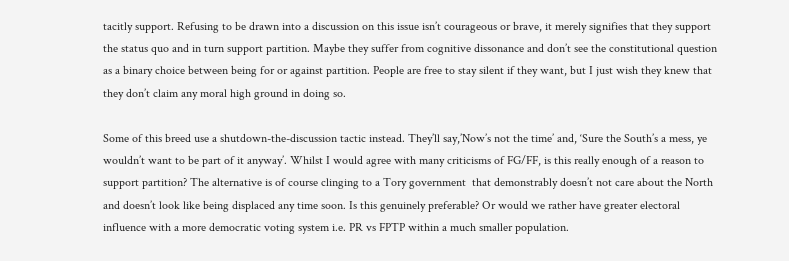tacitly support. Refusing to be drawn into a discussion on this issue isn’t courageous or brave, it merely signifies that they support the status quo and in turn support partition. Maybe they suffer from cognitive dissonance and don’t see the constitutional question as a binary choice between being for or against partition. People are free to stay silent if they want, but I just wish they knew that they don’t claim any moral high ground in doing so.

Some of this breed use a shutdown-the-discussion tactic instead. They’ll say,’Now’s not the time’ and, ‘Sure the South’s a mess, ye wouldn’t want to be part of it anyway’. Whilst I would agree with many criticisms of FG/FF, is this really enough of a reason to support partition? The alternative is of course clinging to a Tory government  that demonstrably doesn’t not care about the North and doesn’t look like being displaced any time soon. Is this genuinely preferable? Or would we rather have greater electoral influence with a more democratic voting system i.e. PR vs FPTP within a much smaller population.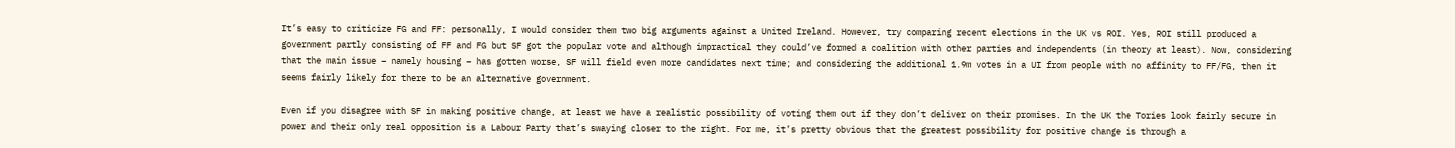It’s easy to criticize FG and FF: personally, I would consider them two big arguments against a United Ireland. However, try comparing recent elections in the UK vs ROI. Yes, ROI still produced a government partly consisting of FF and FG but SF got the popular vote and although impractical they could’ve formed a coalition with other parties and independents (in theory at least). Now, considering that the main issue – namely housing – has gotten worse, SF will field even more candidates next time; and considering the additional 1.9m votes in a UI from people with no affinity to FF/FG, then it seems fairly likely for there to be an alternative government.

Even if you disagree with SF in making positive change, at least we have a realistic possibility of voting them out if they don’t deliver on their promises. In the UK the Tories look fairly secure in power and their only real opposition is a Labour Party that’s swaying closer to the right. For me, it’s pretty obvious that the greatest possibility for positive change is through a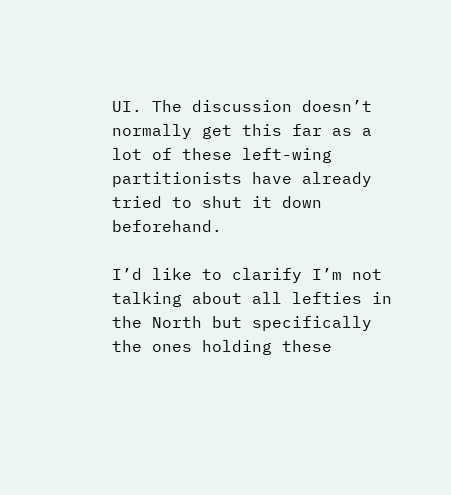UI. The discussion doesn’t normally get this far as a lot of these left-wing partitionists have already tried to shut it down beforehand.

I’d like to clarify I’m not talking about all lefties in the North but specifically the ones holding these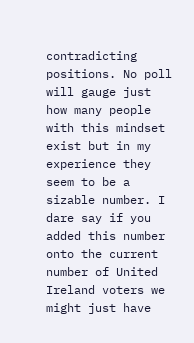contradicting positions. No poll will gauge just how many people with this mindset exist but in my experience they seem to be a sizable number. I dare say if you added this number onto the current number of United Ireland voters we might just have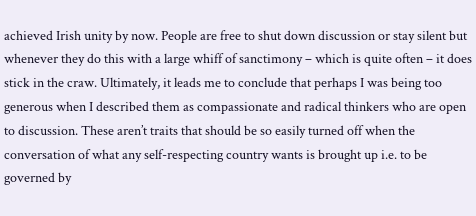achieved Irish unity by now. People are free to shut down discussion or stay silent but whenever they do this with a large whiff of sanctimony – which is quite often – it does stick in the craw. Ultimately, it leads me to conclude that perhaps I was being too generous when I described them as compassionate and radical thinkers who are open to discussion. These aren’t traits that should be so easily turned off when the conversation of what any self-respecting country wants is brought up i.e. to be governed by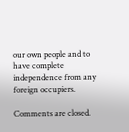our own people and to have complete independence from any foreign occupiers.

Comments are closed.